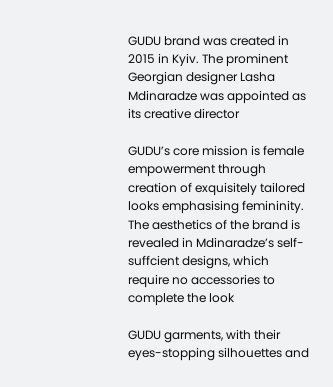GUDU brand was created in 2015 in Kyiv. The prominent Georgian designer Lasha Mdinaradze was appointed as its creative director

GUDU’s core mission is female empowerment through creation of exquisitely tailored looks emphasising femininity. The aesthetics of the brand is revealed in Mdinaradze’s self-suffcient designs, which require no accessories to complete the look

GUDU garments, with their eyes-stopping silhouettes and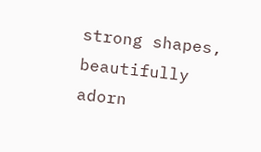strong shapes, beautifully adorn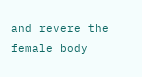and revere the female body